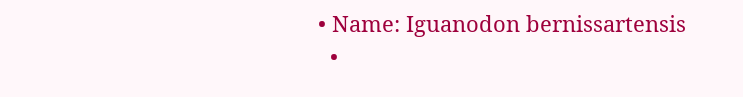• Name: Iguanodon bernissartensis
  •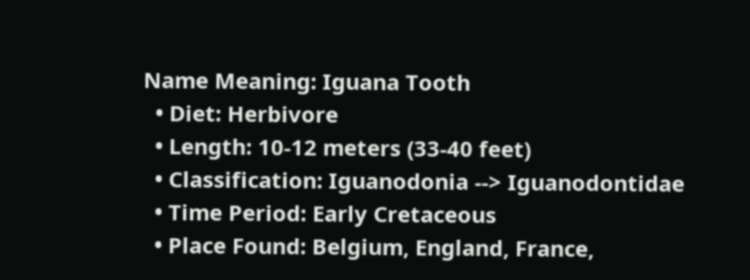Name Meaning: Iguana Tooth
  • Diet: Herbivore
  • Length: 10-12 meters (33-40 feet)
  • Classification: Iguanodonia --> Iguanodontidae
  • Time Period: Early Cretaceous
  • Place Found: Belgium, England, France,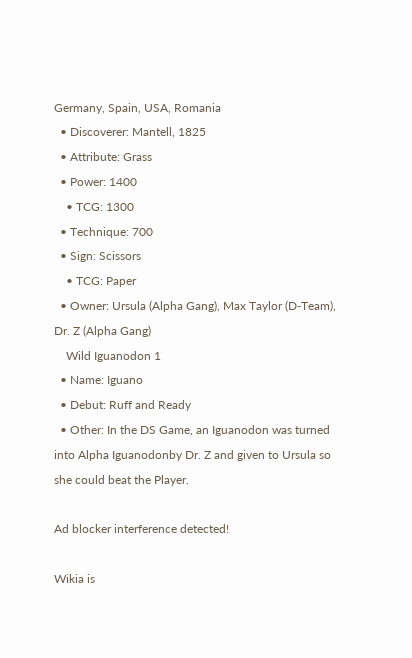Germany, Spain, USA, Romania
  • Discoverer: Mantell, 1825
  • Attribute: Grass
  • Power: 1400
    • TCG: 1300
  • Technique: 700
  • Sign: Scissors
    • TCG: Paper
  • Owner: Ursula (Alpha Gang), Max Taylor (D-Team), Dr. Z (Alpha Gang)
    Wild Iguanodon 1
  • Name: Iguano
  • Debut: Ruff and Ready
  • Other: In the DS Game, an Iguanodon was turned into Alpha Iguanodonby Dr. Z and given to Ursula so she could beat the Player.

Ad blocker interference detected!

Wikia is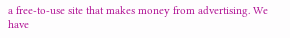a free-to-use site that makes money from advertising. We have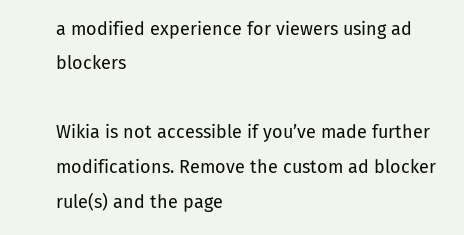a modified experience for viewers using ad blockers

Wikia is not accessible if you’ve made further modifications. Remove the custom ad blocker rule(s) and the page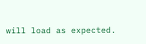will load as expected.